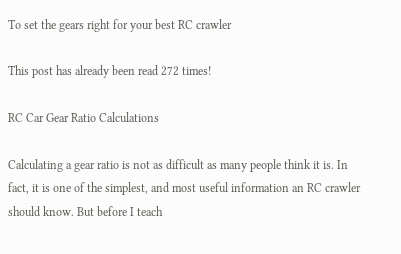To set the gears right for your best RC crawler

This post has already been read 272 times!

RC Car Gear Ratio Calculations

Calculating a gear ratio is not as difficult as many people think it is. In fact, it is one of the simplest, and most useful information an RC crawler should know. But before I teach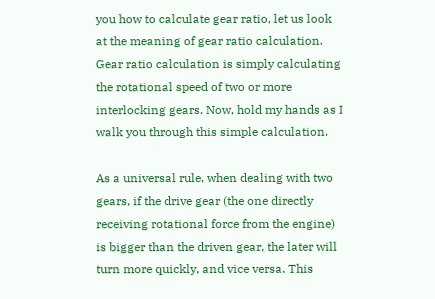you how to calculate gear ratio, let us look at the meaning of gear ratio calculation. Gear ratio calculation is simply calculating the rotational speed of two or more interlocking gears. Now, hold my hands as I walk you through this simple calculation.

As a universal rule, when dealing with two gears, if the drive gear (the one directly receiving rotational force from the engine) is bigger than the driven gear, the later will turn more quickly, and vice versa. This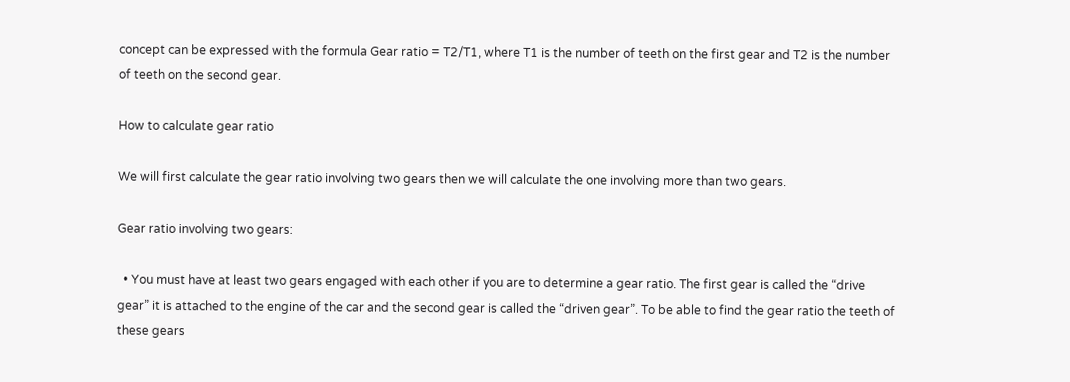concept can be expressed with the formula Gear ratio = T2/T1, where T1 is the number of teeth on the first gear and T2 is the number of teeth on the second gear.

How to calculate gear ratio

We will first calculate the gear ratio involving two gears then we will calculate the one involving more than two gears.

Gear ratio involving two gears:

  • You must have at least two gears engaged with each other if you are to determine a gear ratio. The first gear is called the “drive gear” it is attached to the engine of the car and the second gear is called the “driven gear”. To be able to find the gear ratio the teeth of these gears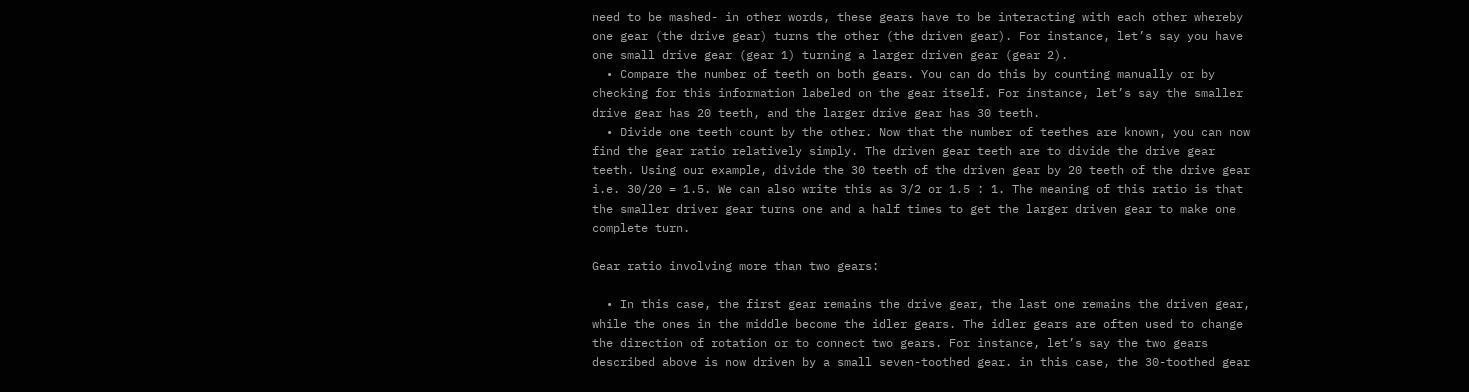need to be mashed- in other words, these gears have to be interacting with each other whereby one gear (the drive gear) turns the other (the driven gear). For instance, let’s say you have one small drive gear (gear 1) turning a larger driven gear (gear 2).
  • Compare the number of teeth on both gears. You can do this by counting manually or by checking for this information labeled on the gear itself. For instance, let’s say the smaller drive gear has 20 teeth, and the larger drive gear has 30 teeth.
  • Divide one teeth count by the other. Now that the number of teethes are known, you can now find the gear ratio relatively simply. The driven gear teeth are to divide the drive gear teeth. Using our example, divide the 30 teeth of the driven gear by 20 teeth of the drive gear i.e. 30/20 = 1.5. We can also write this as 3/2 or 1.5 : 1. The meaning of this ratio is that the smaller driver gear turns one and a half times to get the larger driven gear to make one complete turn.

Gear ratio involving more than two gears:

  • In this case, the first gear remains the drive gear, the last one remains the driven gear, while the ones in the middle become the idler gears. The idler gears are often used to change the direction of rotation or to connect two gears. For instance, let’s say the two gears described above is now driven by a small seven-toothed gear. in this case, the 30-toothed gear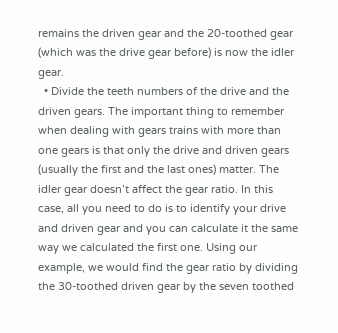remains the driven gear and the 20-toothed gear (which was the drive gear before) is now the idler gear.
  • Divide the teeth numbers of the drive and the driven gears. The important thing to remember when dealing with gears trains with more than one gears is that only the drive and driven gears (usually the first and the last ones) matter. The idler gear doesn’t affect the gear ratio. In this case, all you need to do is to identify your drive and driven gear and you can calculate it the same way we calculated the first one. Using our example, we would find the gear ratio by dividing the 30-toothed driven gear by the seven toothed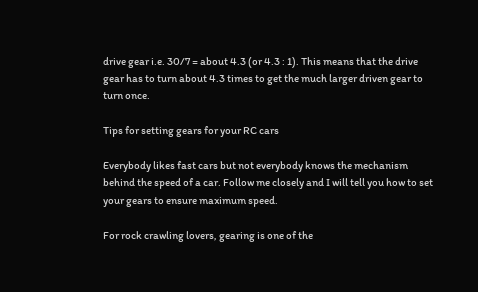drive gear i.e. 30/7 = about 4.3 (or 4.3 : 1). This means that the drive gear has to turn about 4.3 times to get the much larger driven gear to turn once.

Tips for setting gears for your RC cars

Everybody likes fast cars but not everybody knows the mechanism behind the speed of a car. Follow me closely and I will tell you how to set your gears to ensure maximum speed.

For rock crawling lovers, gearing is one of the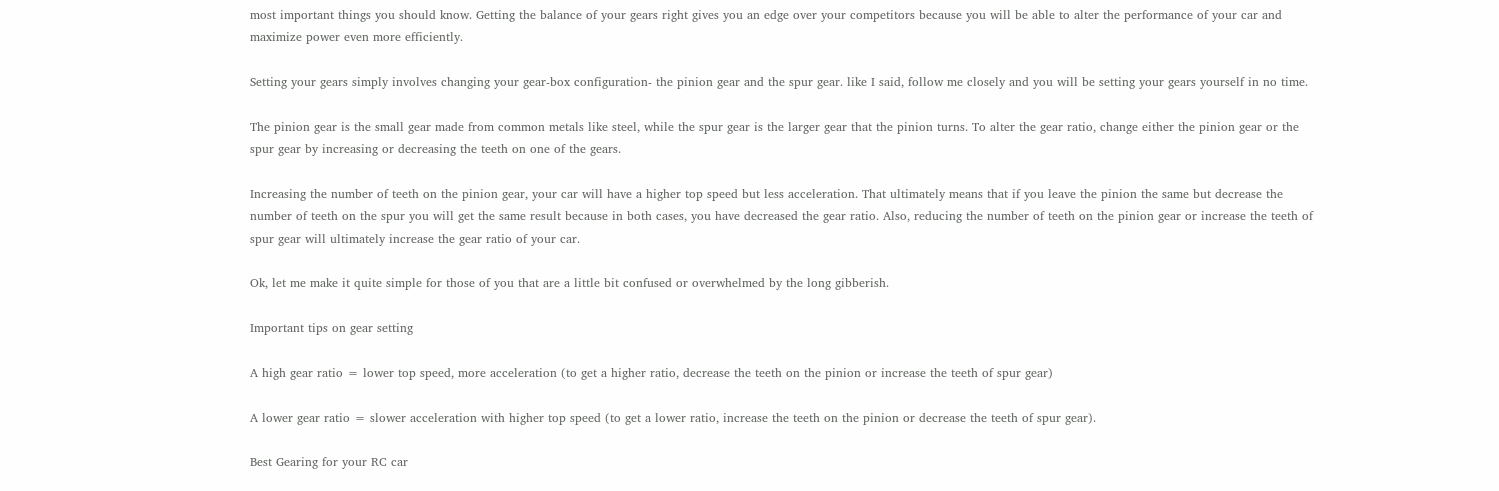most important things you should know. Getting the balance of your gears right gives you an edge over your competitors because you will be able to alter the performance of your car and maximize power even more efficiently.

Setting your gears simply involves changing your gear-box configuration- the pinion gear and the spur gear. like I said, follow me closely and you will be setting your gears yourself in no time.

The pinion gear is the small gear made from common metals like steel, while the spur gear is the larger gear that the pinion turns. To alter the gear ratio, change either the pinion gear or the spur gear by increasing or decreasing the teeth on one of the gears.

Increasing the number of teeth on the pinion gear, your car will have a higher top speed but less acceleration. That ultimately means that if you leave the pinion the same but decrease the number of teeth on the spur you will get the same result because in both cases, you have decreased the gear ratio. Also, reducing the number of teeth on the pinion gear or increase the teeth of spur gear will ultimately increase the gear ratio of your car.

Ok, let me make it quite simple for those of you that are a little bit confused or overwhelmed by the long gibberish.

Important tips on gear setting

A high gear ratio = lower top speed, more acceleration (to get a higher ratio, decrease the teeth on the pinion or increase the teeth of spur gear)

A lower gear ratio = slower acceleration with higher top speed (to get a lower ratio, increase the teeth on the pinion or decrease the teeth of spur gear).

Best Gearing for your RC car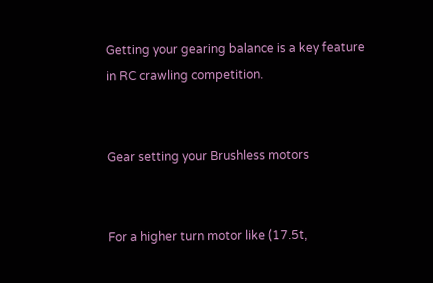Getting your gearing balance is a key feature in RC crawling competition.


Gear setting your Brushless motors


For a higher turn motor like (17.5t,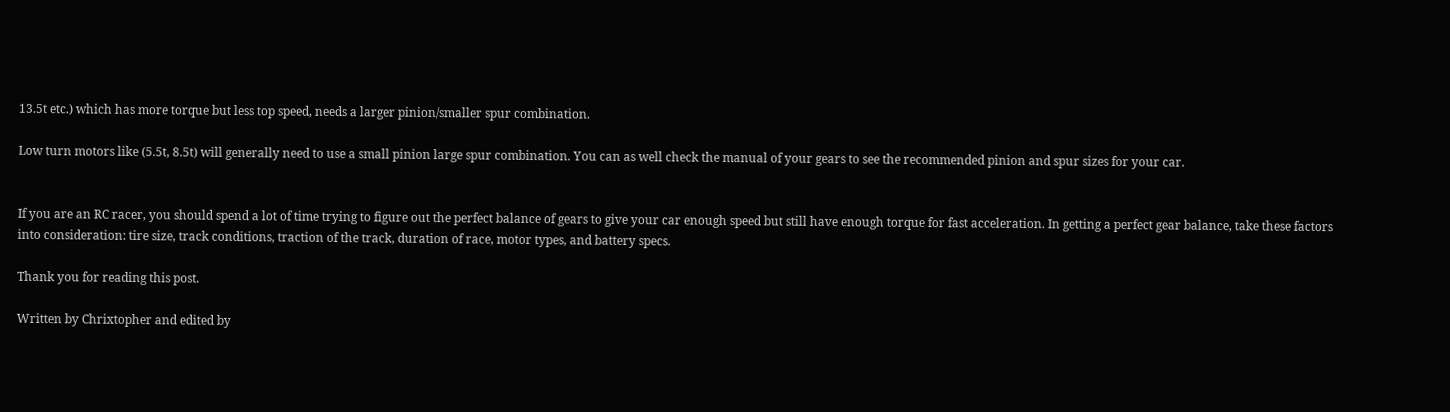13.5t etc.) which has more torque but less top speed, needs a larger pinion/smaller spur combination.

Low turn motors like (5.5t, 8.5t) will generally need to use a small pinion large spur combination. You can as well check the manual of your gears to see the recommended pinion and spur sizes for your car.


If you are an RC racer, you should spend a lot of time trying to figure out the perfect balance of gears to give your car enough speed but still have enough torque for fast acceleration. In getting a perfect gear balance, take these factors into consideration: tire size, track conditions, traction of the track, duration of race, motor types, and battery specs.

Thank you for reading this post.

Written by Chrixtopher and edited by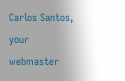Carlos Santos, your webmaster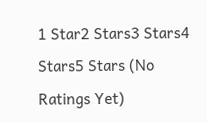1 Star2 Stars3 Stars4 Stars5 Stars (No Ratings Yet)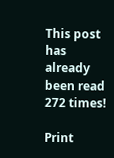This post has already been read 272 times!

Print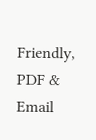Friendly, PDF & Email